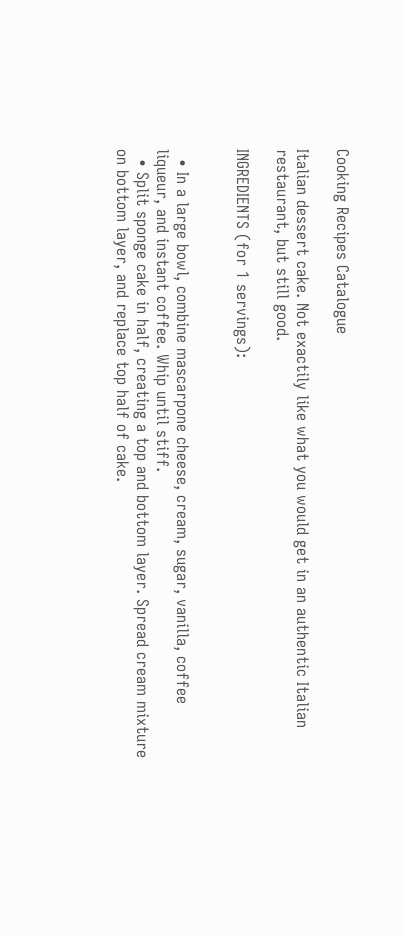Cooking Recipes Catalogue

Italian dessert cake. Not exactily like what you would get in an authentic Italian restaurant, but still good.

INGREDIENTS (for 1 servings):


  • In a large bowl, combine mascarpone cheese, cream, sugar, vanilla, coffee liqueur, and instant coffee. Whip until stiff.
  • Split sponge cake in half, creating a top and bottom layer. Spread cream mixture on bottom layer, and replace top half of cake.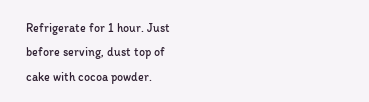Refrigerate for 1 hour. Just before serving, dust top of cake with cocoa powder.